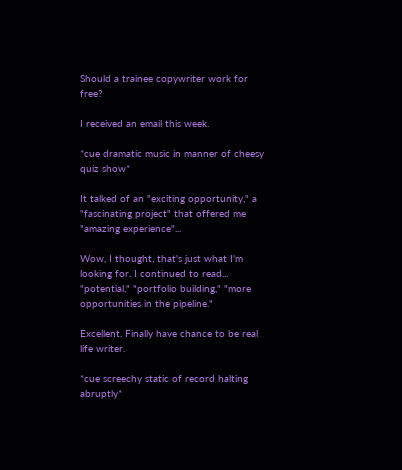Should a trainee copywriter work for free?

I received an email this week.

*cue dramatic music in manner of cheesy quiz show*

It talked of an "exciting opportunity," a "fascinating project" that offered me "amazing experience"...

Wow, I thought, that's just what I'm looking for. I continued to read... "potential," "portfolio building," "more opportunities in the pipeline."

Excellent. Finally have chance to be real life writer.

*cue screechy static of record halting abruptly*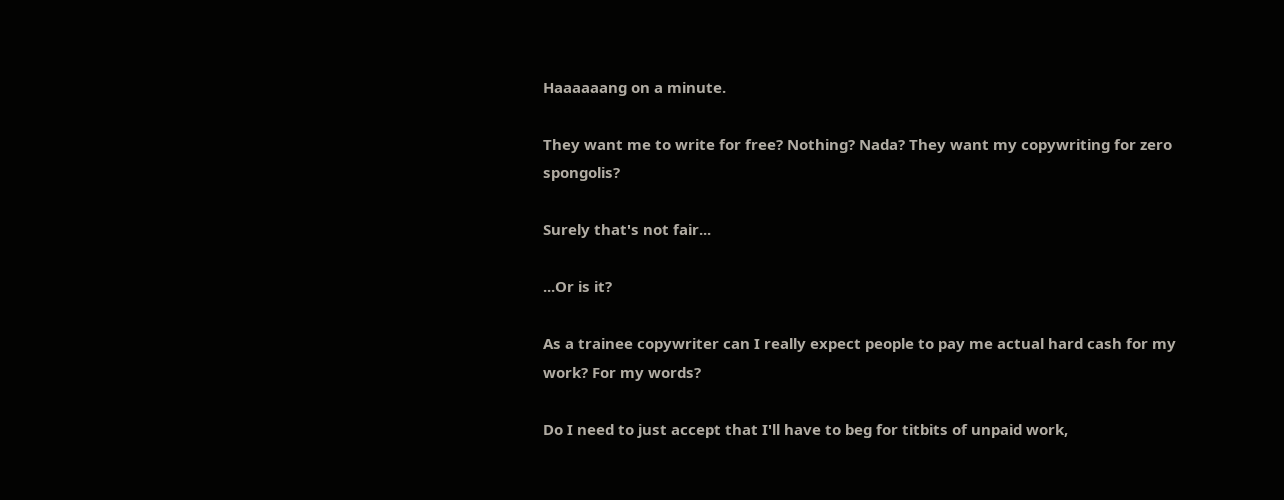Haaaaaang on a minute.

They want me to write for free? Nothing? Nada? They want my copywriting for zero spongolis?

Surely that's not fair...

...Or is it?

As a trainee copywriter can I really expect people to pay me actual hard cash for my work? For my words?

Do I need to just accept that I'll have to beg for titbits of unpaid work,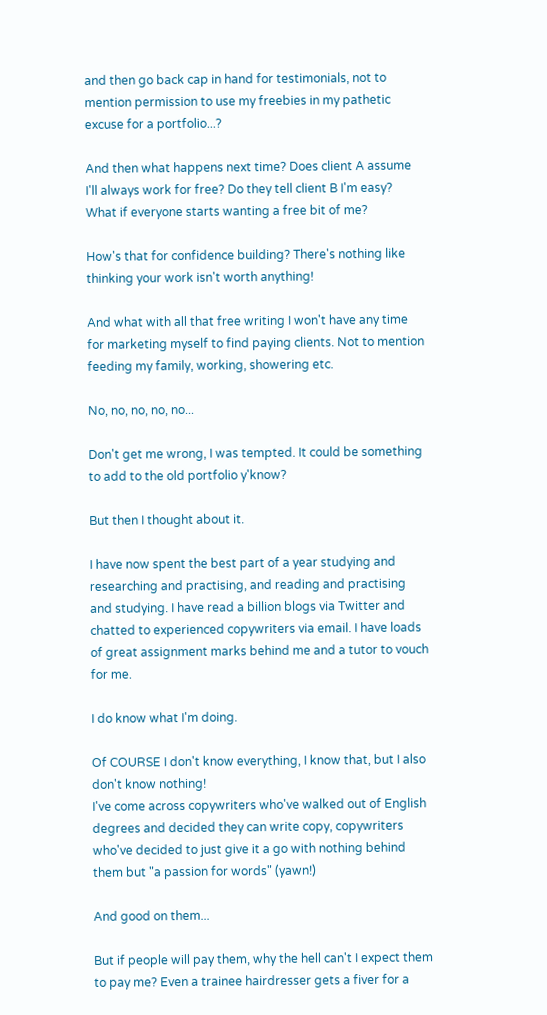and then go back cap in hand for testimonials, not to mention permission to use my freebies in my pathetic excuse for a portfolio...?

And then what happens next time? Does client A assume I'll always work for free? Do they tell client B I'm easy? What if everyone starts wanting a free bit of me?

How's that for confidence building? There's nothing like thinking your work isn't worth anything!

And what with all that free writing I won't have any time for marketing myself to find paying clients. Not to mention feeding my family, working, showering etc.

No, no, no, no, no...

Don't get me wrong, I was tempted. It could be something to add to the old portfolio y'know?

But then I thought about it.

I have now spent the best part of a year studying and researching and practising, and reading and practising and studying. I have read a billion blogs via Twitter and chatted to experienced copywriters via email. I have loads of great assignment marks behind me and a tutor to vouch for me.

I do know what I'm doing.

Of COURSE I don't know everything, I know that, but I also don't know nothing!
I've come across copywriters who've walked out of English degrees and decided they can write copy, copywriters who've decided to just give it a go with nothing behind them but "a passion for words" (yawn!)

And good on them...

But if people will pay them, why the hell can't I expect them to pay me? Even a trainee hairdresser gets a fiver for a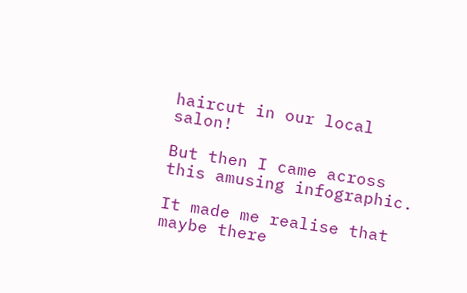haircut in our local salon!

But then I came across this amusing infographic.

It made me realise that maybe there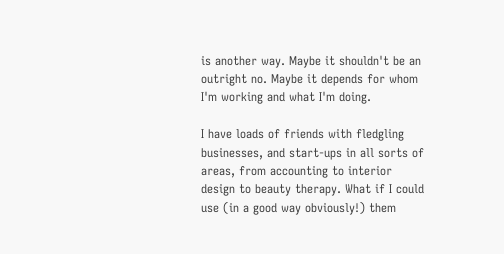is another way. Maybe it shouldn't be an outright no. Maybe it depends for whom I'm working and what I'm doing.

I have loads of friends with fledgling businesses, and start-ups in all sorts of areas, from accounting to interior design to beauty therapy. What if I could use (in a good way obviously!) them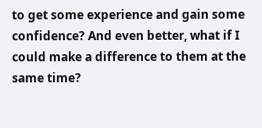to get some experience and gain some confidence? And even better, what if I could make a difference to them at the same time?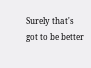Surely that's got to be better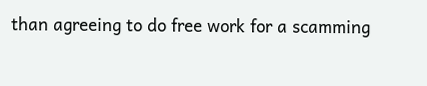than agreeing to do free work for a scamming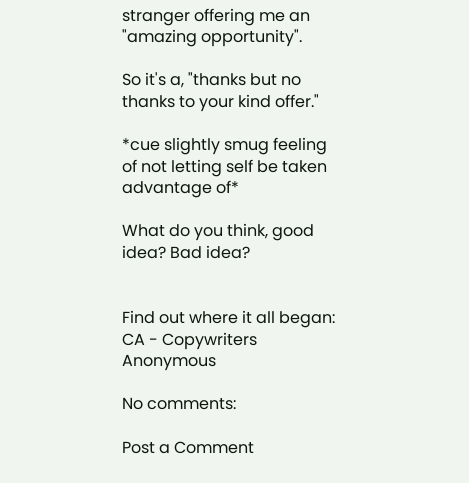stranger offering me an "amazing opportunity".

So it's a, "thanks but no thanks to your kind offer."

*cue slightly smug feeling of not letting self be taken advantage of*

What do you think, good idea? Bad idea?


Find out where it all began: CA - Copywriters Anonymous

No comments:

Post a Comment